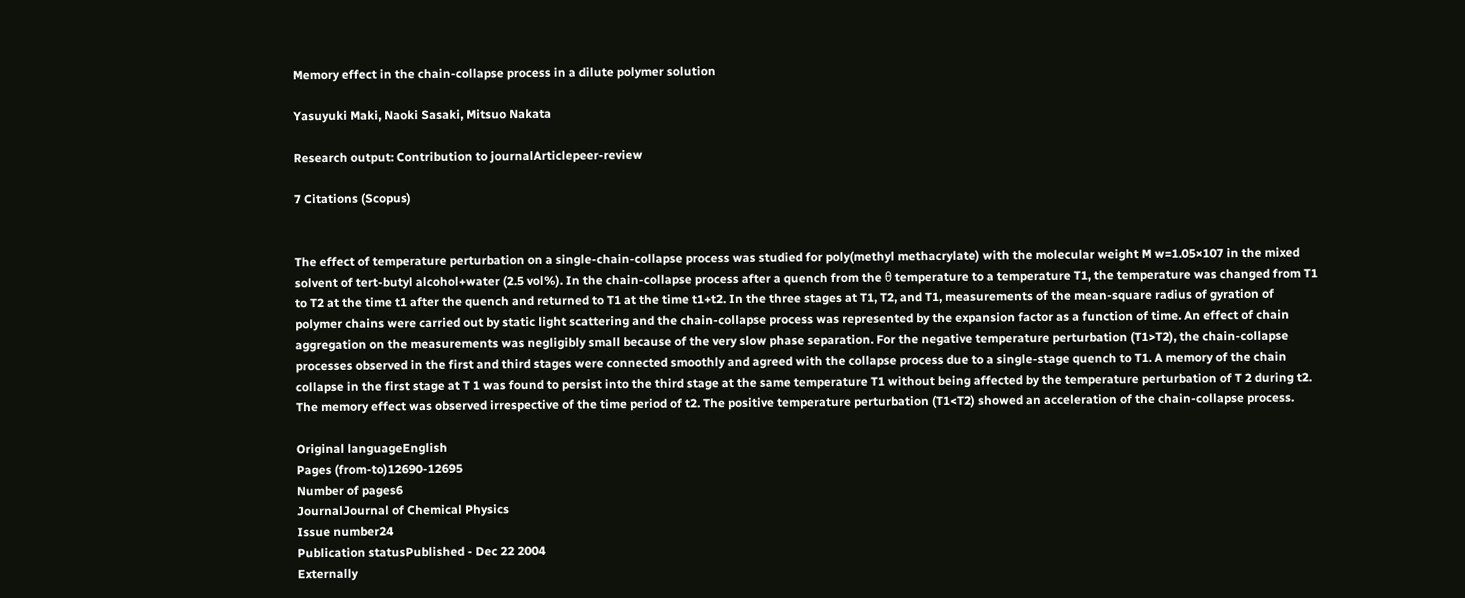Memory effect in the chain-collapse process in a dilute polymer solution

Yasuyuki Maki, Naoki Sasaki, Mitsuo Nakata

Research output: Contribution to journalArticlepeer-review

7 Citations (Scopus)


The effect of temperature perturbation on a single-chain-collapse process was studied for poly(methyl methacrylate) with the molecular weight M w=1.05×107 in the mixed solvent of tert-butyl alcohol+water (2.5 vol%). In the chain-collapse process after a quench from the θ temperature to a temperature T1, the temperature was changed from T1 to T2 at the time t1 after the quench and returned to T1 at the time t1+t2. In the three stages at T1, T2, and T1, measurements of the mean-square radius of gyration of polymer chains were carried out by static light scattering and the chain-collapse process was represented by the expansion factor as a function of time. An effect of chain aggregation on the measurements was negligibly small because of the very slow phase separation. For the negative temperature perturbation (T1>T2), the chain-collapse processes observed in the first and third stages were connected smoothly and agreed with the collapse process due to a single-stage quench to T1. A memory of the chain collapse in the first stage at T 1 was found to persist into the third stage at the same temperature T1 without being affected by the temperature perturbation of T 2 during t2. The memory effect was observed irrespective of the time period of t2. The positive temperature perturbation (T1<T2) showed an acceleration of the chain-collapse process.

Original languageEnglish
Pages (from-to)12690-12695
Number of pages6
JournalJournal of Chemical Physics
Issue number24
Publication statusPublished - Dec 22 2004
Externally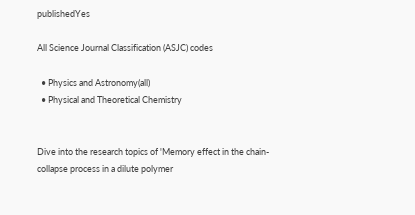publishedYes

All Science Journal Classification (ASJC) codes

  • Physics and Astronomy(all)
  • Physical and Theoretical Chemistry


Dive into the research topics of 'Memory effect in the chain-collapse process in a dilute polymer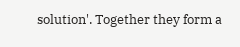solution'. Together they form a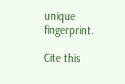unique fingerprint.

Cite this